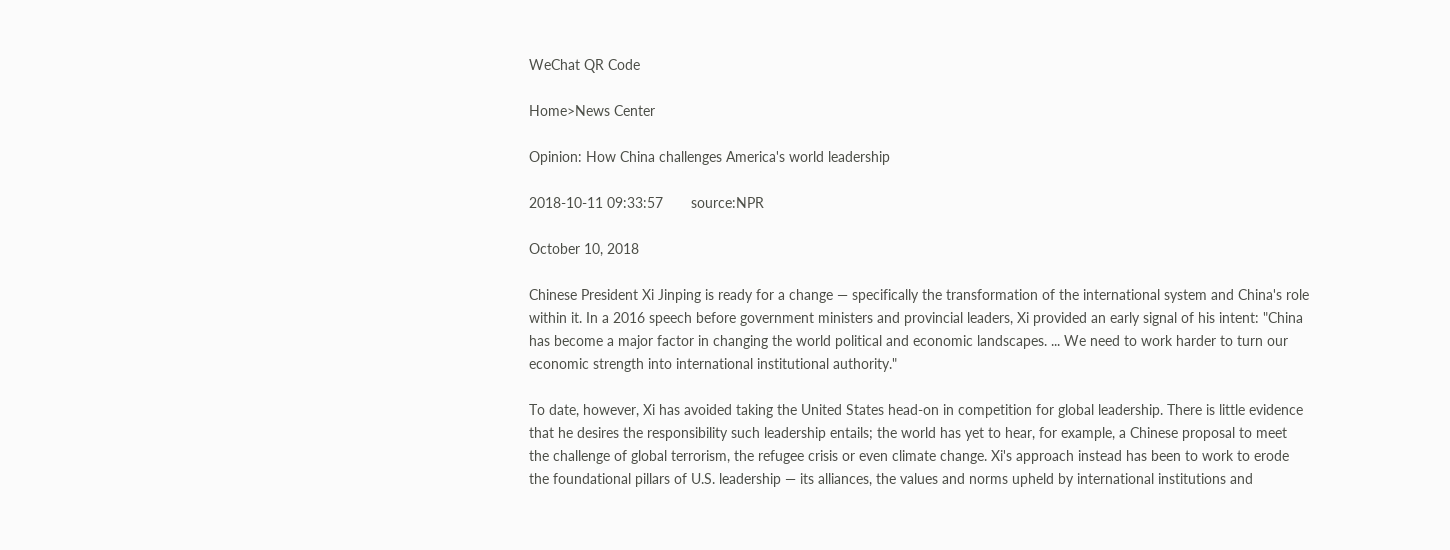WeChat QR Code

Home>News Center

Opinion: How China challenges America's world leadership

2018-10-11 09:33:57       source:NPR

October 10, 2018

Chinese President Xi Jinping is ready for a change — specifically the transformation of the international system and China's role within it. In a 2016 speech before government ministers and provincial leaders, Xi provided an early signal of his intent: "China has become a major factor in changing the world political and economic landscapes. ... We need to work harder to turn our economic strength into international institutional authority."

To date, however, Xi has avoided taking the United States head-on in competition for global leadership. There is little evidence that he desires the responsibility such leadership entails; the world has yet to hear, for example, a Chinese proposal to meet the challenge of global terrorism, the refugee crisis or even climate change. Xi's approach instead has been to work to erode the foundational pillars of U.S. leadership — its alliances, the values and norms upheld by international institutions and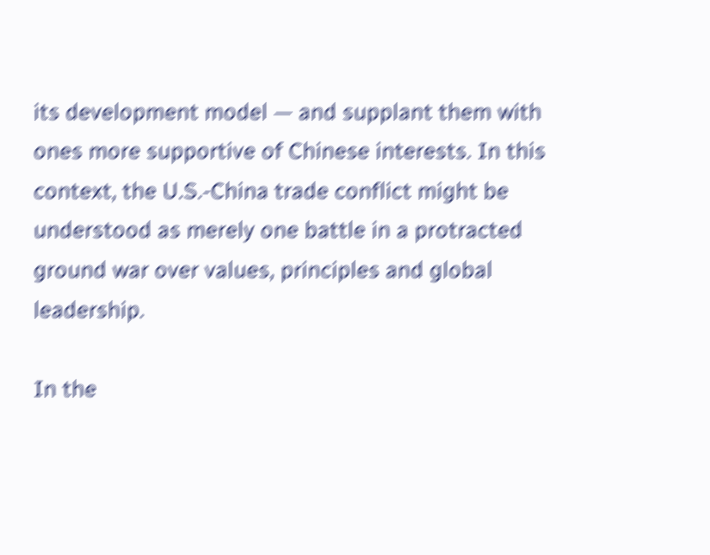its development model — and supplant them with ones more supportive of Chinese interests. In this context, the U.S.-China trade conflict might be understood as merely one battle in a protracted ground war over values, principles and global leadership.

In the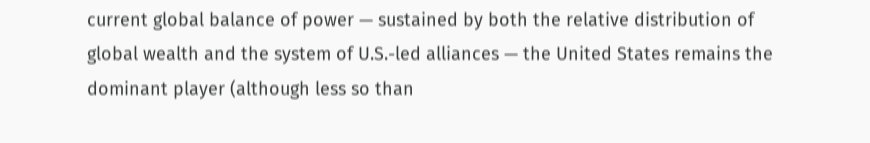current global balance of power — sustained by both the relative distribution of global wealth and the system of U.S.-led alliances — the United States remains the dominant player (although less so than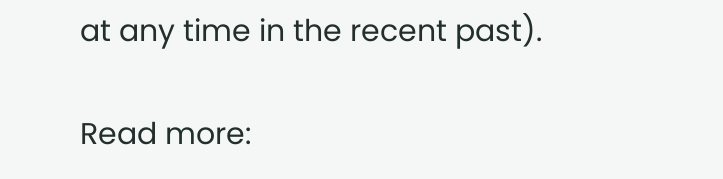at any time in the recent past).

Read more: